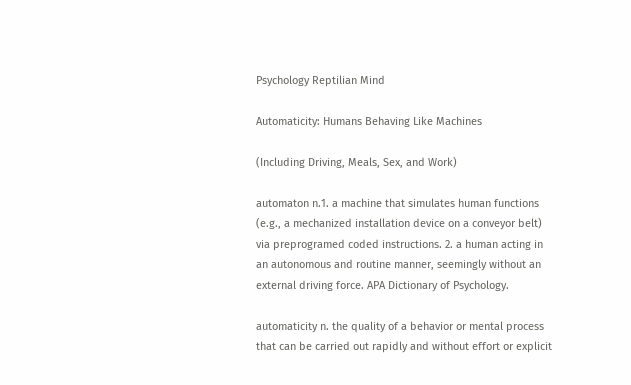Psychology Reptilian Mind

Automaticity: Humans Behaving Like Machines

(Including Driving, Meals, Sex, and Work)

automaton n.1. a machine that simulates human functions (e.g., a mechanized installation device on a conveyor belt) via preprogramed coded instructions. 2. a human acting in an autonomous and routine manner, seemingly without an external driving force. APA Dictionary of Psychology.

automaticity n. the quality of a behavior or mental process that can be carried out rapidly and without effort or explicit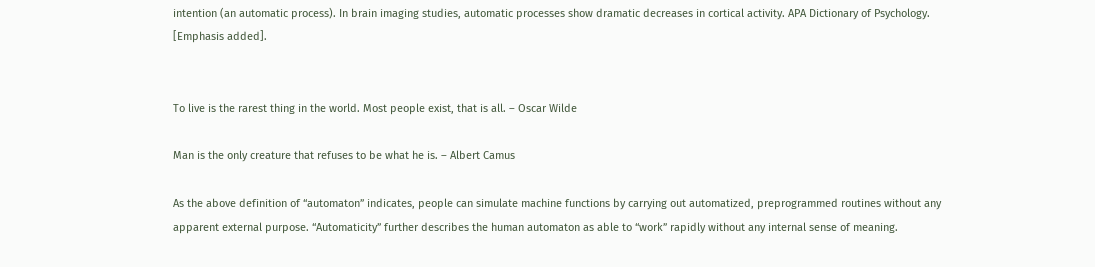intention (an automatic process). In brain imaging studies, automatic processes show dramatic decreases in cortical activity. APA Dictionary of Psychology. [Emphasis added].


To live is the rarest thing in the world. Most people exist, that is all. – Oscar Wilde

Man is the only creature that refuses to be what he is. – Albert Camus

As the above definition of “automaton” indicates, people can simulate machine functions by carrying out automatized, preprogrammed routines without any apparent external purpose. “Automaticity” further describes the human automaton as able to “work” rapidly without any internal sense of meaning.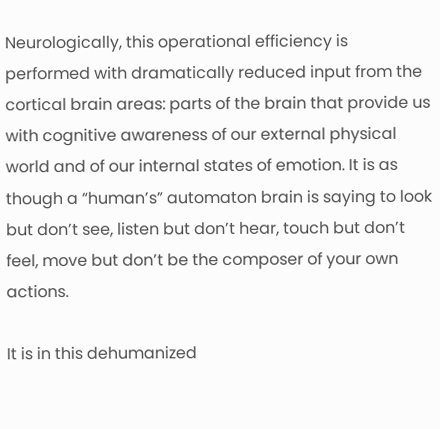Neurologically, this operational efficiency is performed with dramatically reduced input from the cortical brain areas: parts of the brain that provide us with cognitive awareness of our external physical world and of our internal states of emotion. It is as though a “human’s” automaton brain is saying to look but don’t see, listen but don’t hear, touch but don’t feel, move but don’t be the composer of your own actions.

It is in this dehumanized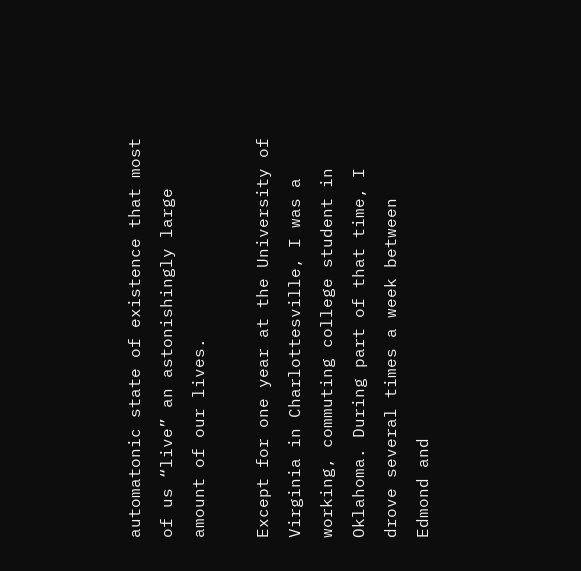automatonic state of existence that most of us “live” an astonishingly large amount of our lives.

Except for one year at the University of Virginia in Charlottesville, I was a working, commuting college student in Oklahoma. During part of that time, I drove several times a week between Edmond and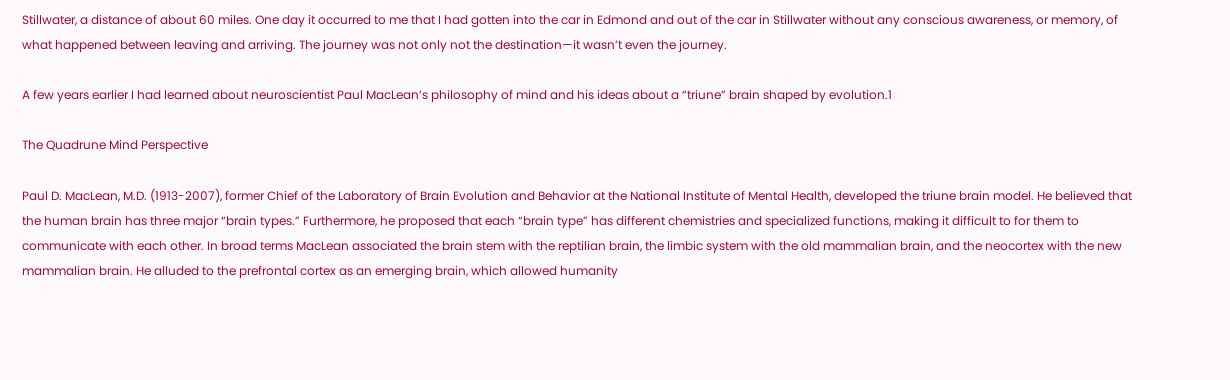Stillwater, a distance of about 60 miles. One day it occurred to me that I had gotten into the car in Edmond and out of the car in Stillwater without any conscious awareness, or memory, of what happened between leaving and arriving. The journey was not only not the destination—it wasn’t even the journey.

A few years earlier I had learned about neuroscientist Paul MacLean’s philosophy of mind and his ideas about a “triune” brain shaped by evolution.1

The Quadrune Mind Perspective

Paul D. MacLean, M.D. (1913-2007), former Chief of the Laboratory of Brain Evolution and Behavior at the National Institute of Mental Health, developed the triune brain model. He believed that the human brain has three major “brain types.” Furthermore, he proposed that each “brain type” has different chemistries and specialized functions, making it difficult to for them to communicate with each other. In broad terms MacLean associated the brain stem with the reptilian brain, the limbic system with the old mammalian brain, and the neocortex with the new mammalian brain. He alluded to the prefrontal cortex as an emerging brain, which allowed humanity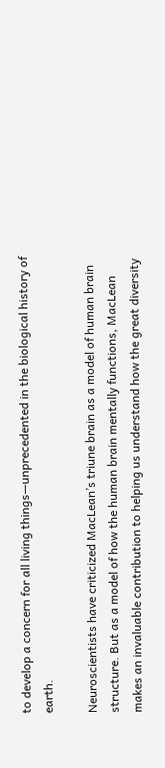to develop a concern for all living things—unprecedented in the biological history of earth.

Neuroscientists have criticized MacLean’s triune brain as a model of human brain structure. But as a model of how the human brain mentally functions, MacLean makes an invaluable contribution to helping us understand how the great diversity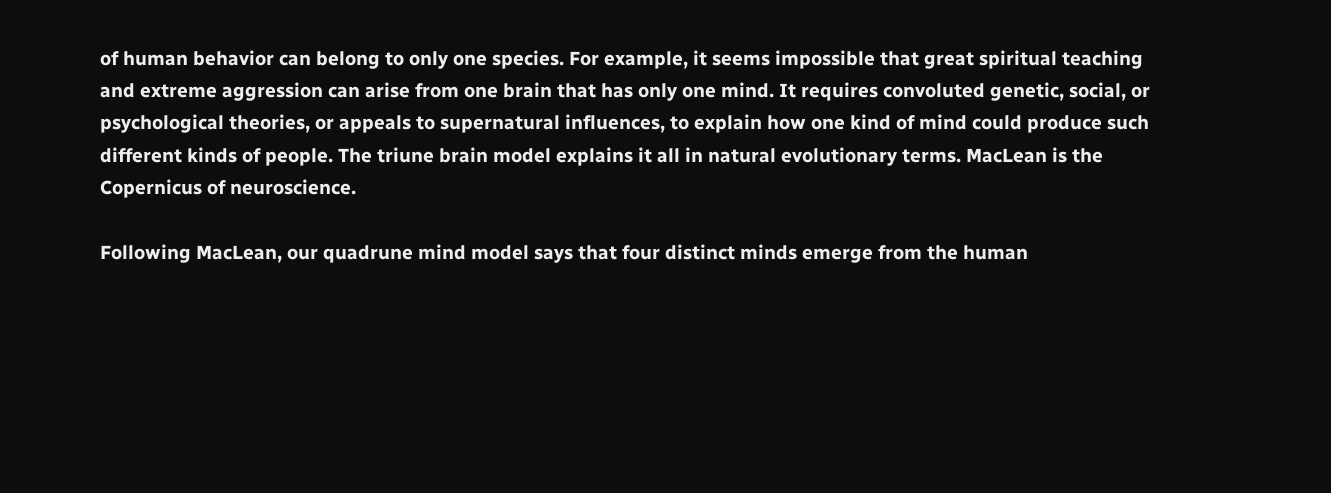of human behavior can belong to only one species. For example, it seems impossible that great spiritual teaching and extreme aggression can arise from one brain that has only one mind. It requires convoluted genetic, social, or psychological theories, or appeals to supernatural influences, to explain how one kind of mind could produce such different kinds of people. The triune brain model explains it all in natural evolutionary terms. MacLean is the Copernicus of neuroscience.

Following MacLean, our quadrune mind model says that four distinct minds emerge from the human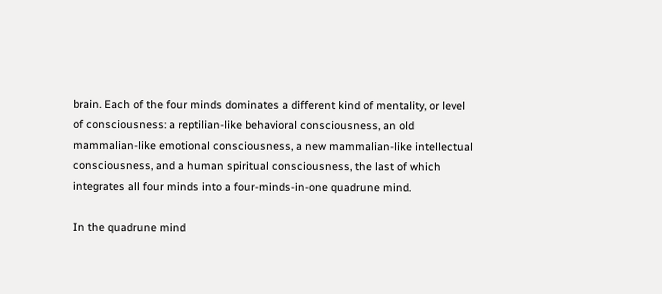brain. Each of the four minds dominates a different kind of mentality, or level of consciousness: a reptilian-like behavioral consciousness, an old mammalian-like emotional consciousness, a new mammalian-like intellectual consciousness, and a human spiritual consciousness, the last of which integrates all four minds into a four-minds-in-one quadrune mind.

In the quadrune mind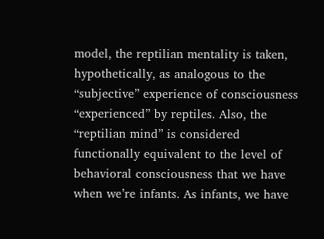model, the reptilian mentality is taken, hypothetically, as analogous to the “subjective” experience of consciousness “experienced” by reptiles. Also, the “reptilian mind” is considered functionally equivalent to the level of behavioral consciousness that we have when we’re infants. As infants, we have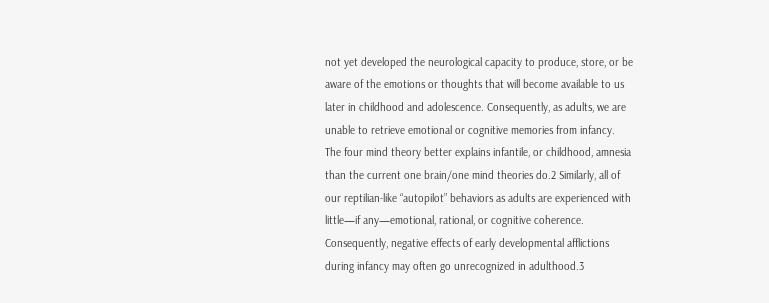not yet developed the neurological capacity to produce, store, or be aware of the emotions or thoughts that will become available to us later in childhood and adolescence. Consequently, as adults, we are unable to retrieve emotional or cognitive memories from infancy. The four mind theory better explains infantile, or childhood, amnesia than the current one brain/one mind theories do.2 Similarly, all of our reptilian-like “autopilot” behaviors as adults are experienced with little—if any—emotional, rational, or cognitive coherence. Consequently, negative effects of early developmental afflictions during infancy may often go unrecognized in adulthood.3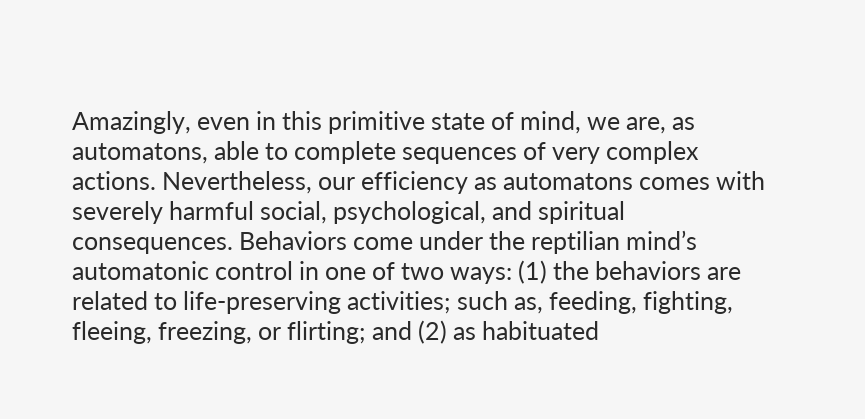Amazingly, even in this primitive state of mind, we are, as automatons, able to complete sequences of very complex actions. Nevertheless, our efficiency as automatons comes with severely harmful social, psychological, and spiritual consequences. Behaviors come under the reptilian mind’s automatonic control in one of two ways: (1) the behaviors are related to life-preserving activities; such as, feeding, fighting, fleeing, freezing, or flirting; and (2) as habituated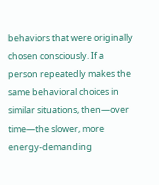behaviors that were originally chosen consciously. If a person repeatedly makes the same behavioral choices in similar situations, then—over time—the slower, more energy-demanding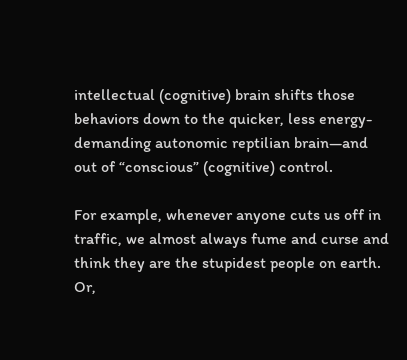intellectual (cognitive) brain shifts those behaviors down to the quicker, less energy-demanding autonomic reptilian brain—and out of “conscious” (cognitive) control.

For example, whenever anyone cuts us off in traffic, we almost always fume and curse and think they are the stupidest people on earth. Or,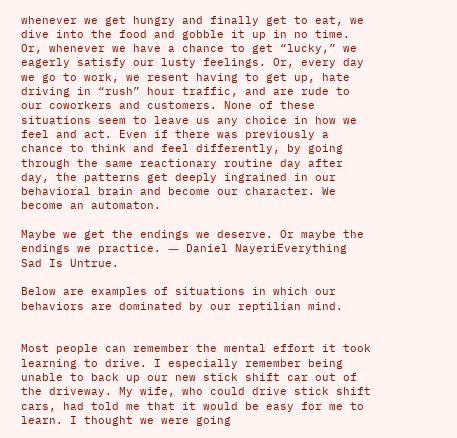whenever we get hungry and finally get to eat, we dive into the food and gobble it up in no time. Or, whenever we have a chance to get “lucky,” we eagerly satisfy our lusty feelings. Or, every day we go to work, we resent having to get up, hate driving in “rush” hour traffic, and are rude to our coworkers and customers. None of these situations seem to leave us any choice in how we feel and act. Even if there was previously a chance to think and feel differently, by going through the same reactionary routine day after day, the patterns get deeply ingrained in our behavioral brain and become our character. We become an automaton.

Maybe we get the endings we deserve. Or maybe the endings we practice. ― Daniel NayeriEverything Sad Is Untrue.

Below are examples of situations in which our behaviors are dominated by our reptilian mind.


Most people can remember the mental effort it took learning to drive. I especially remember being unable to back up our new stick shift car out of the driveway. My wife, who could drive stick shift cars, had told me that it would be easy for me to learn. I thought we were going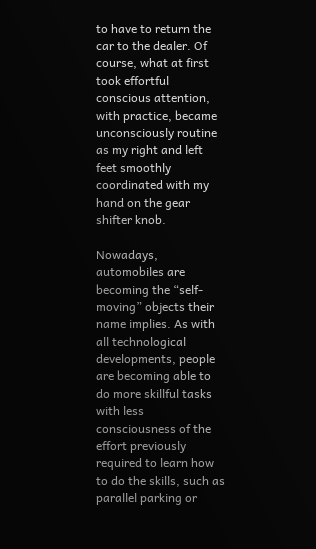to have to return the car to the dealer. Of course, what at first took effortful conscious attention, with practice, became unconsciously routine as my right and left feet smoothly coordinated with my hand on the gear shifter knob.

Nowadays, automobiles are becoming the “self-moving” objects their name implies. As with all technological developments, people are becoming able to do more skillful tasks with less consciousness of the effort previously required to learn how to do the skills, such as parallel parking or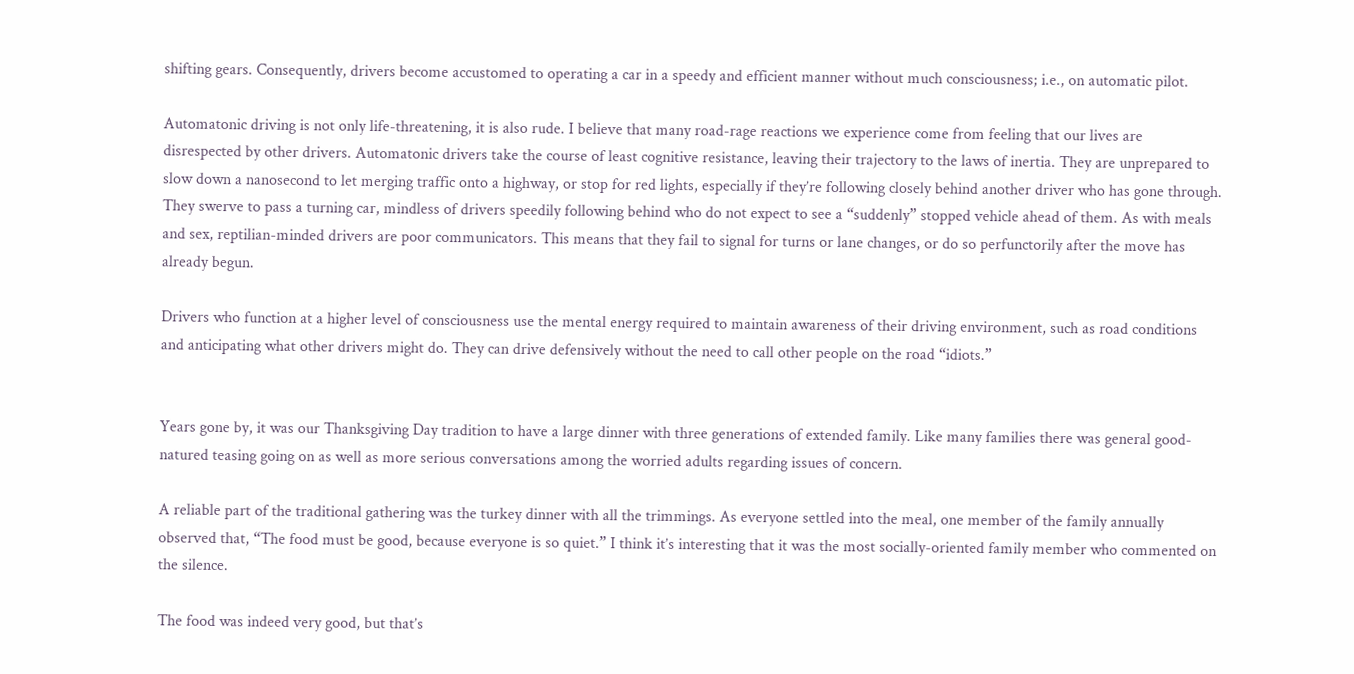shifting gears. Consequently, drivers become accustomed to operating a car in a speedy and efficient manner without much consciousness; i.e., on automatic pilot.

Automatonic driving is not only life-threatening, it is also rude. I believe that many road-rage reactions we experience come from feeling that our lives are disrespected by other drivers. Automatonic drivers take the course of least cognitive resistance, leaving their trajectory to the laws of inertia. They are unprepared to slow down a nanosecond to let merging traffic onto a highway, or stop for red lights, especially if they’re following closely behind another driver who has gone through. They swerve to pass a turning car, mindless of drivers speedily following behind who do not expect to see a “suddenly” stopped vehicle ahead of them. As with meals and sex, reptilian-minded drivers are poor communicators. This means that they fail to signal for turns or lane changes, or do so perfunctorily after the move has already begun.

Drivers who function at a higher level of consciousness use the mental energy required to maintain awareness of their driving environment, such as road conditions and anticipating what other drivers might do. They can drive defensively without the need to call other people on the road “idiots.”


Years gone by, it was our Thanksgiving Day tradition to have a large dinner with three generations of extended family. Like many families there was general good-natured teasing going on as well as more serious conversations among the worried adults regarding issues of concern.

A reliable part of the traditional gathering was the turkey dinner with all the trimmings. As everyone settled into the meal, one member of the family annually observed that, “The food must be good, because everyone is so quiet.” I think it’s interesting that it was the most socially-oriented family member who commented on the silence.

The food was indeed very good, but that’s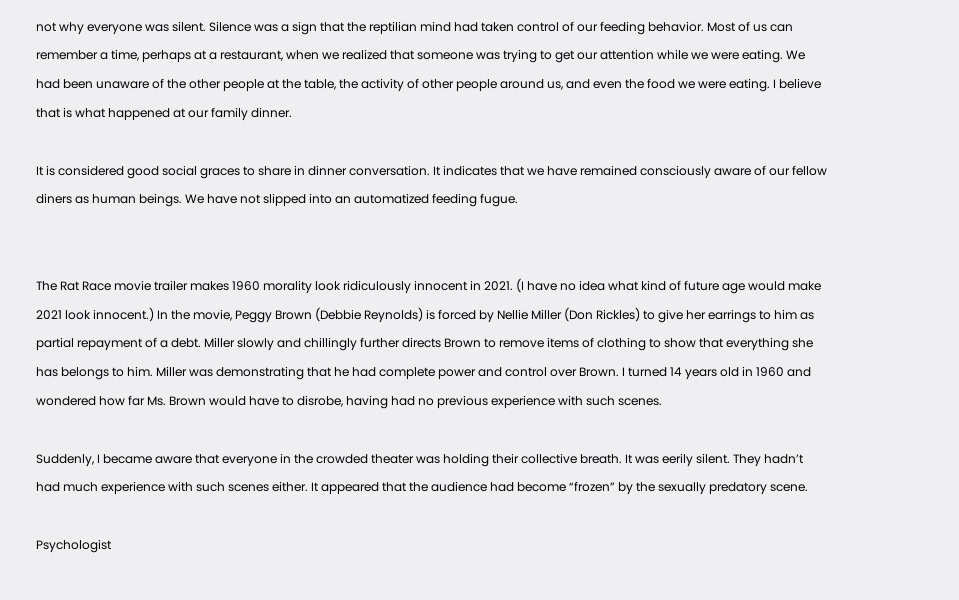not why everyone was silent. Silence was a sign that the reptilian mind had taken control of our feeding behavior. Most of us can remember a time, perhaps at a restaurant, when we realized that someone was trying to get our attention while we were eating. We had been unaware of the other people at the table, the activity of other people around us, and even the food we were eating. I believe that is what happened at our family dinner.

It is considered good social graces to share in dinner conversation. It indicates that we have remained consciously aware of our fellow diners as human beings. We have not slipped into an automatized feeding fugue.


The Rat Race movie trailer makes 1960 morality look ridiculously innocent in 2021. (I have no idea what kind of future age would make 2021 look innocent.) In the movie, Peggy Brown (Debbie Reynolds) is forced by Nellie Miller (Don Rickles) to give her earrings to him as partial repayment of a debt. Miller slowly and chillingly further directs Brown to remove items of clothing to show that everything she has belongs to him. Miller was demonstrating that he had complete power and control over Brown. I turned 14 years old in 1960 and wondered how far Ms. Brown would have to disrobe, having had no previous experience with such scenes.

Suddenly, I became aware that everyone in the crowded theater was holding their collective breath. It was eerily silent. They hadn’t had much experience with such scenes either. It appeared that the audience had become “frozen” by the sexually predatory scene.

Psychologist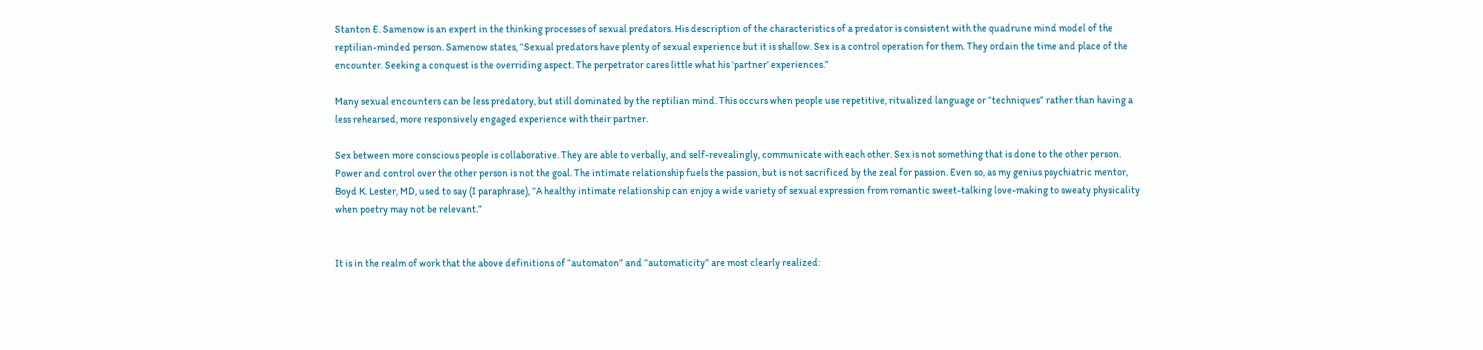Stanton E. Samenow is an expert in the thinking processes of sexual predators. His description of the characteristics of a predator is consistent with the quadrune mind model of the reptilian-minded person. Samenow states, “Sexual predators have plenty of sexual experience but it is shallow. Sex is a control operation for them. They ordain the time and place of the encounter. Seeking a conquest is the overriding aspect. The perpetrator cares little what his ‘partner’ experiences.”

Many sexual encounters can be less predatory, but still dominated by the reptilian mind. This occurs when people use repetitive, ritualized language or “techniques” rather than having a less rehearsed, more responsively engaged experience with their partner.

Sex between more conscious people is collaborative. They are able to verbally, and self-revealingly, communicate with each other. Sex is not something that is done to the other person. Power and control over the other person is not the goal. The intimate relationship fuels the passion, but is not sacrificed by the zeal for passion. Even so, as my genius psychiatric mentor, Boyd K. Lester, MD, used to say (I paraphrase), “A healthy intimate relationship can enjoy a wide variety of sexual expression from romantic sweet-talking love-making to sweaty physicality when poetry may not be relevant.”


It is in the realm of work that the above definitions of “automaton” and “automaticity” are most clearly realized: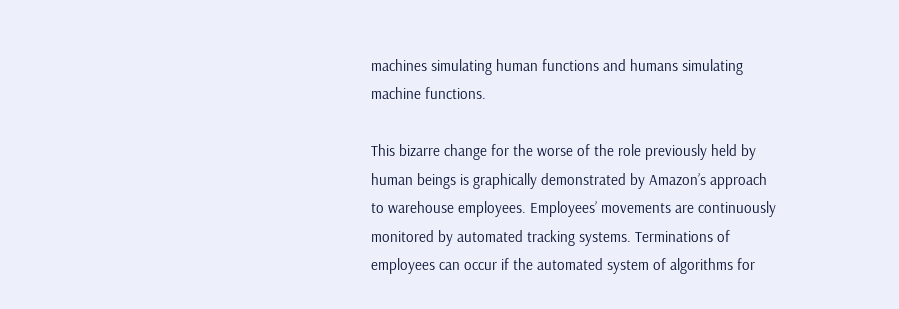machines simulating human functions and humans simulating machine functions.

This bizarre change for the worse of the role previously held by human beings is graphically demonstrated by Amazon’s approach to warehouse employees. Employees’ movements are continuously monitored by automated tracking systems. Terminations of employees can occur if the automated system of algorithms for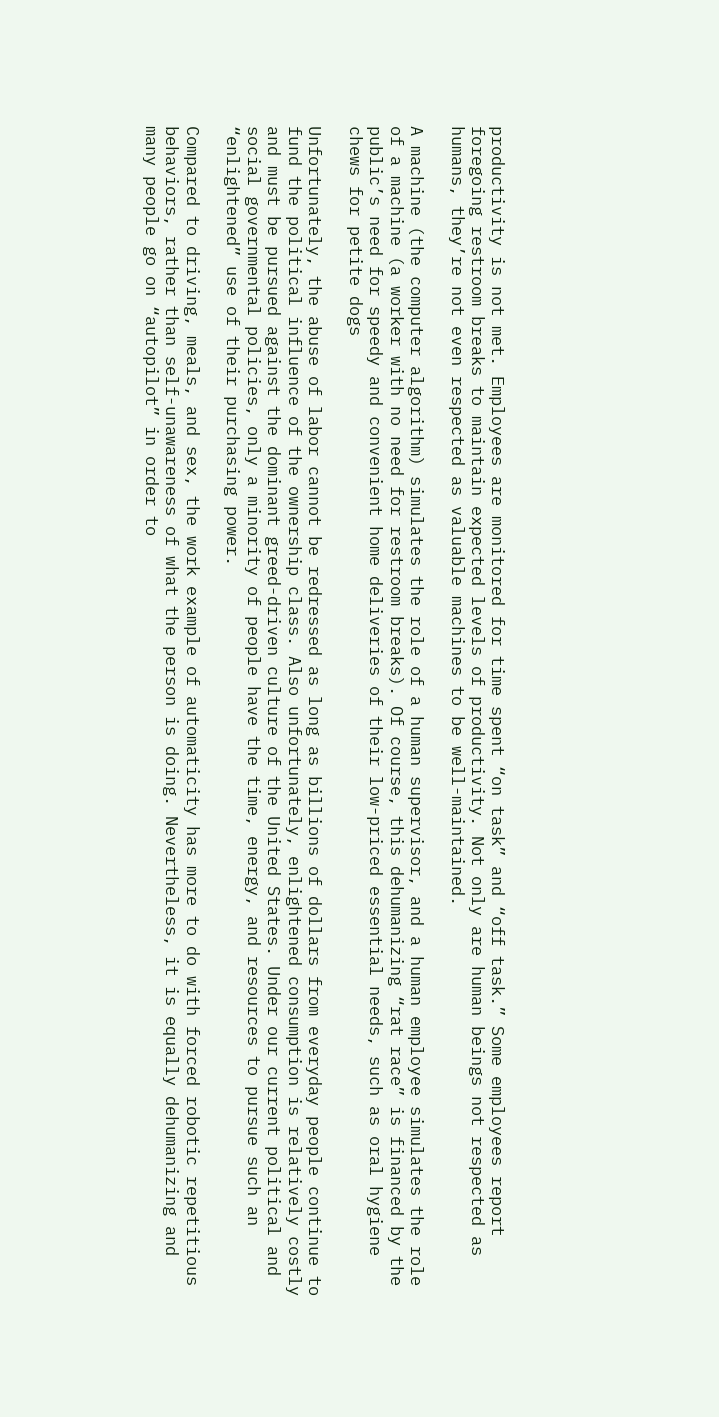productivity is not met. Employees are monitored for time spent “on task” and “off task.” Some employees report foregoing restroom breaks to maintain expected levels of productivity. Not only are human beings not respected as humans, they’re not even respected as valuable machines to be well-maintained.

A machine (the computer algorithm) simulates the role of a human supervisor, and a human employee simulates the role of a machine (a worker with no need for restroom breaks). Of course, this dehumanizing “rat race” is financed by the public’s need for speedy and convenient home deliveries of their low-priced essential needs, such as oral hygiene chews for petite dogs

Unfortunately, the abuse of labor cannot be redressed as long as billions of dollars from everyday people continue to fund the political influence of the ownership class. Also unfortunately, enlightened consumption is relatively costly and must be pursued against the dominant greed-driven culture of the United States. Under our current political and social governmental policies, only a minority of people have the time, energy, and resources to pursue such an “enlightened” use of their purchasing power.

Compared to driving, meals, and sex, the work example of automaticity has more to do with forced robotic repetitious behaviors, rather than self-unawareness of what the person is doing. Nevertheless, it is equally dehumanizing and many people go on “autopilot” in order to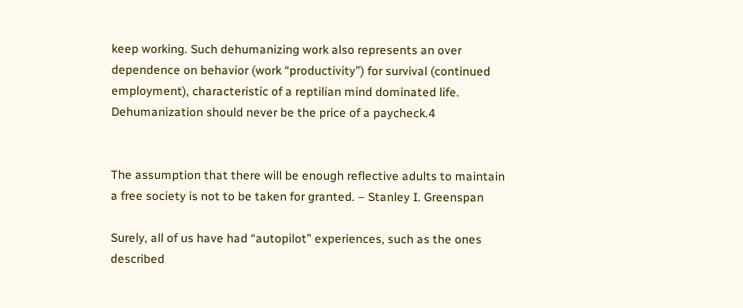keep working. Such dehumanizing work also represents an over dependence on behavior (work “productivity”) for survival (continued employment), characteristic of a reptilian mind dominated life. Dehumanization should never be the price of a paycheck.4


The assumption that there will be enough reflective adults to maintain a free society is not to be taken for granted. – Stanley I. Greenspan

Surely, all of us have had “autopilot” experiences, such as the ones described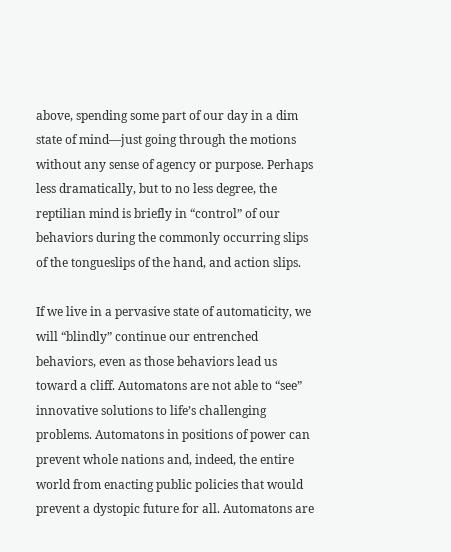above, spending some part of our day in a dim state of mind—just going through the motions without any sense of agency or purpose. Perhaps less dramatically, but to no less degree, the reptilian mind is briefly in “control” of our behaviors during the commonly occurring slips of the tongueslips of the hand, and action slips.

If we live in a pervasive state of automaticity, we will “blindly” continue our entrenched behaviors, even as those behaviors lead us toward a cliff. Automatons are not able to “see” innovative solutions to life’s challenging problems. Automatons in positions of power can prevent whole nations and, indeed, the entire world from enacting public policies that would prevent a dystopic future for all. Automatons are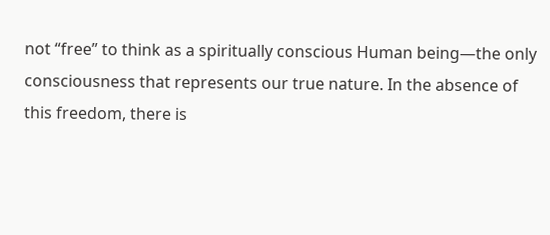not “free” to think as a spiritually conscious Human being—the only consciousness that represents our true nature. In the absence of this freedom, there is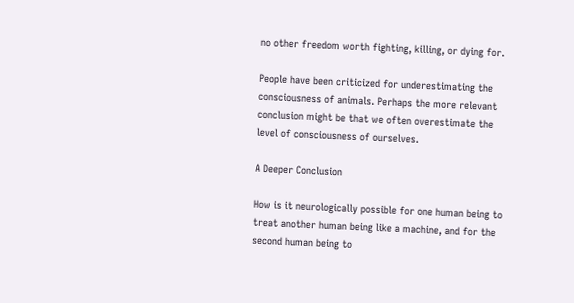no other freedom worth fighting, killing, or dying for.

People have been criticized for underestimating the consciousness of animals. Perhaps the more relevant conclusion might be that we often overestimate the level of consciousness of ourselves.

A Deeper Conclusion

How is it neurologically possible for one human being to treat another human being like a machine, and for the second human being to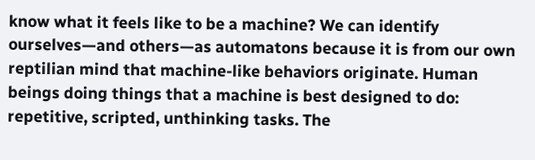know what it feels like to be a machine? We can identify ourselves—and others—as automatons because it is from our own reptilian mind that machine-like behaviors originate. Human beings doing things that a machine is best designed to do: repetitive, scripted, unthinking tasks. The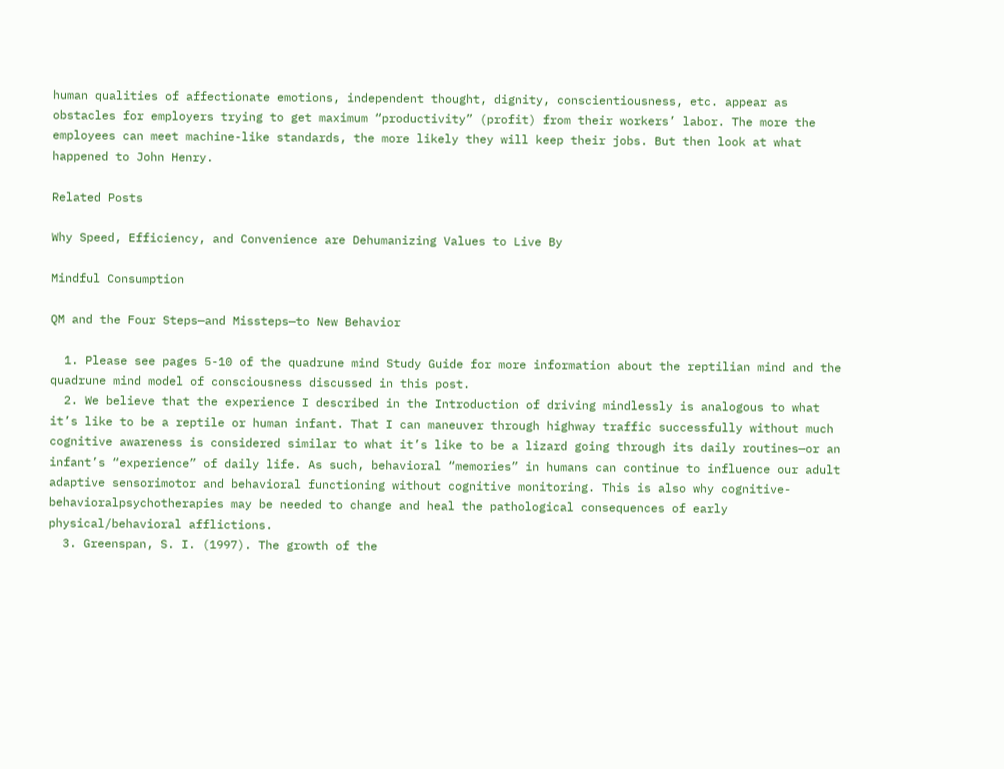human qualities of affectionate emotions, independent thought, dignity, conscientiousness, etc. appear as obstacles for employers trying to get maximum “productivity” (profit) from their workers’ labor. The more the employees can meet machine-like standards, the more likely they will keep their jobs. But then look at what happened to John Henry.

Related Posts

Why Speed, Efficiency, and Convenience are Dehumanizing Values to Live By

Mindful Consumption

QM and the Four Steps—and Missteps—to New Behavior

  1. Please see pages 5-10 of the quadrune mind Study Guide for more information about the reptilian mind and the quadrune mind model of consciousness discussed in this post.
  2. We believe that the experience I described in the Introduction of driving mindlessly is analogous to what it’s like to be a reptile or human infant. That I can maneuver through highway traffic successfully without much cognitive awareness is considered similar to what it’s like to be a lizard going through its daily routines—or an infant’s “experience” of daily life. As such, behavioral “memories” in humans can continue to influence our adult adaptive sensorimotor and behavioral functioning without cognitive monitoring. This is also why cognitive-behavioralpsychotherapies may be needed to change and heal the pathological consequences of early physical/behavioral afflictions.
  3. Greenspan, S. I. (1997). The growth of the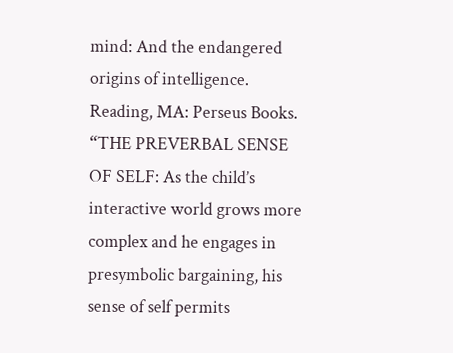mind: And the endangered origins of intelligence. Reading, MA: Perseus Books. “THE PREVERBAL SENSE OF SELF: As the child’s interactive world grows more complex and he engages in presymbolic bargaining, his sense of self permits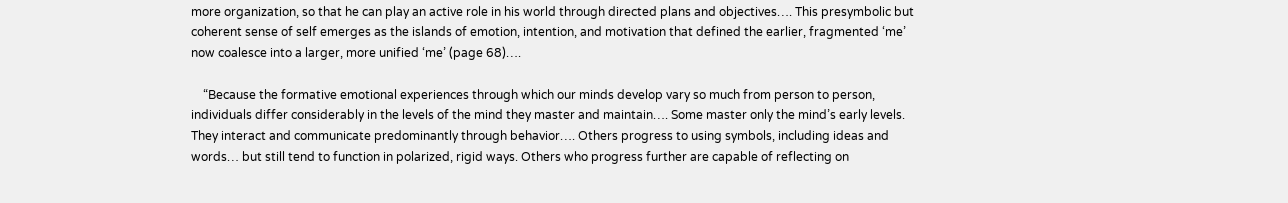more organization, so that he can play an active role in his world through directed plans and objectives…. This presymbolic but coherent sense of self emerges as the islands of emotion, intention, and motivation that defined the earlier, fragmented ‘me’ now coalesce into a larger, more unified ‘me’ (page 68)….

    “Because the formative emotional experiences through which our minds develop vary so much from person to person, individuals differ considerably in the levels of the mind they master and maintain…. Some master only the mind’s early levels. They interact and communicate predominantly through behavior…. Others progress to using symbols, including ideas and words… but still tend to function in polarized, rigid ways. Others who progress further are capable of reflecting on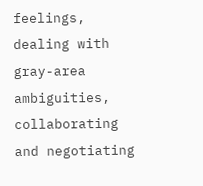feelings, dealing with gray-area ambiguities, collaborating and negotiating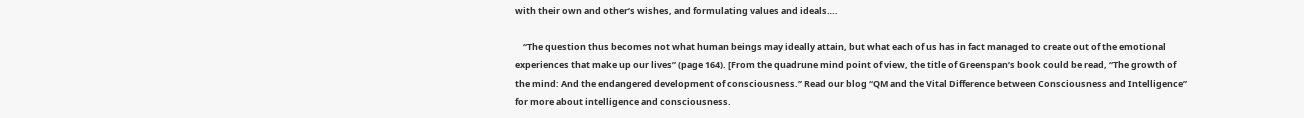with their own and other’s wishes, and formulating values and ideals….

    “The question thus becomes not what human beings may ideally attain, but what each of us has in fact managed to create out of the emotional experiences that make up our lives” (page 164). [From the quadrune mind point of view, the title of Greenspan’s book could be read, “The growth of the mind: And the endangered development of consciousness.” Read our blog “QM and the Vital Difference between Consciousness and Intelligence” for more about intelligence and consciousness.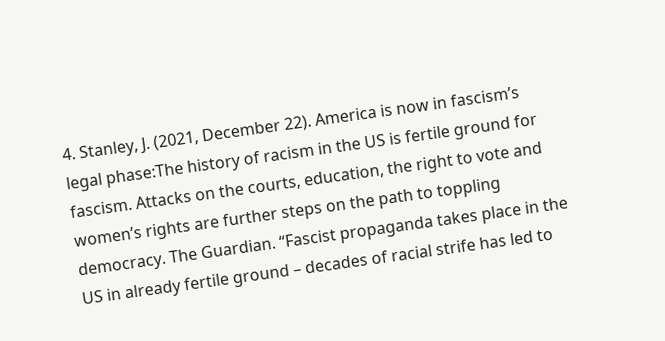4. Stanley, J. (2021, December 22). America is now in fascism’s legal phase:The history of racism in the US is fertile ground for fascism. Attacks on the courts, education, the right to vote and women’s rights are further steps on the path to toppling democracy. The Guardian. “Fascist propaganda takes place in the US in already fertile ground – decades of racial strife has led to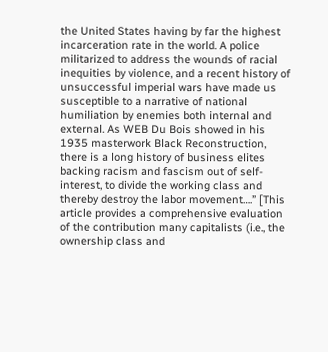the United States having by far the highest incarceration rate in the world. A police militarized to address the wounds of racial inequities by violence, and a recent history of unsuccessful imperial wars have made us susceptible to a narrative of national humiliation by enemies both internal and external. As WEB Du Bois showed in his 1935 masterwork Black Reconstruction, there is a long history of business elites backing racism and fascism out of self-interest, to divide the working class and thereby destroy the labor movement….” [This article provides a comprehensive evaluation of the contribution many capitalists (i.e., the ownership class and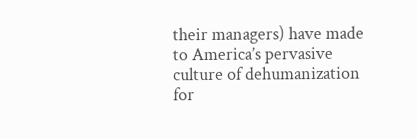their managers) have made to America’s pervasive culture of dehumanization for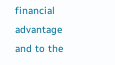financial advantage and to the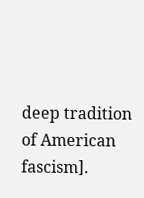deep tradition of American fascism].